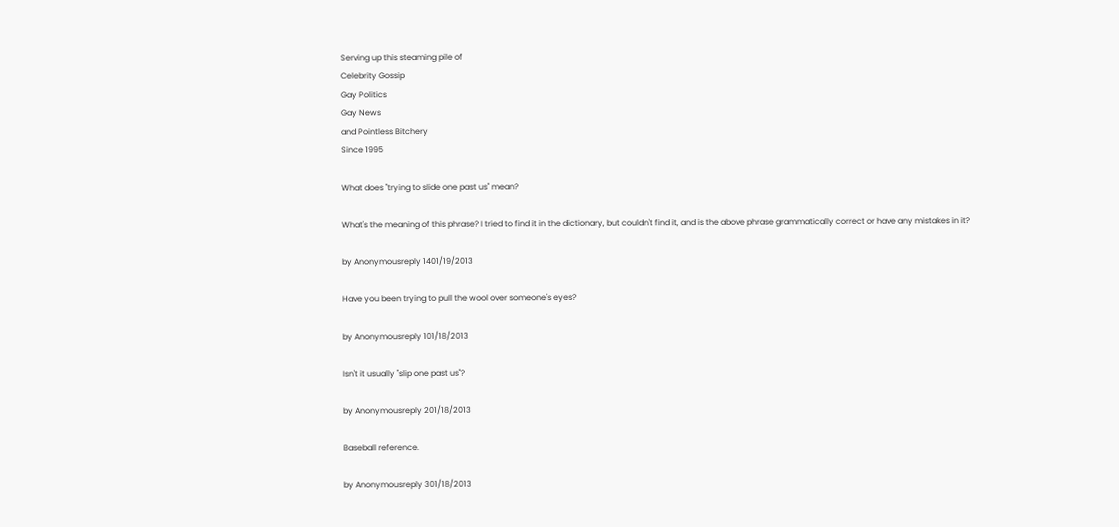Serving up this steaming pile of
Celebrity Gossip
Gay Politics
Gay News
and Pointless Bitchery
Since 1995

What does "trying to slide one past us" mean?

What's the meaning of this phrase? I tried to find it in the dictionary, but couldn't find it, and is the above phrase grammatically correct or have any mistakes in it?

by Anonymousreply 1401/19/2013

Have you been trying to pull the wool over someone's eyes?

by Anonymousreply 101/18/2013

Isn't it usually "slip one past us"?

by Anonymousreply 201/18/2013

Baseball reference.

by Anonymousreply 301/18/2013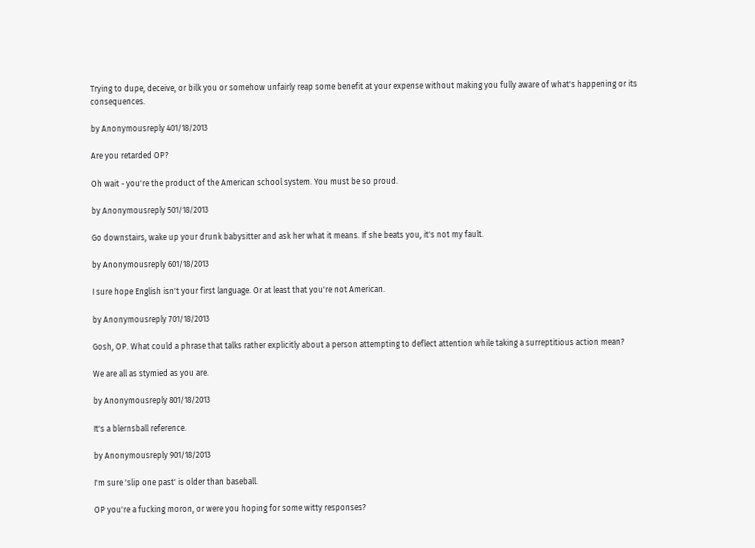Trying to dupe, deceive, or bilk you or somehow unfairly reap some benefit at your expense without making you fully aware of what's happening or its consequences.

by Anonymousreply 401/18/2013

Are you retarded OP?

Oh wait - you're the product of the American school system. You must be so proud.

by Anonymousreply 501/18/2013

Go downstairs, wake up your drunk babysitter and ask her what it means. If she beats you, it's not my fault.

by Anonymousreply 601/18/2013

I sure hope English isn't your first language. Or at least that you're not American.

by Anonymousreply 701/18/2013

Gosh, OP. What could a phrase that talks rather explicitly about a person attempting to deflect attention while taking a surreptitious action mean?

We are all as stymied as you are.

by Anonymousreply 801/18/2013

It's a blernsball reference.

by Anonymousreply 901/18/2013

I'm sure 'slip one past' is older than baseball.

OP you're a fucking moron, or were you hoping for some witty responses?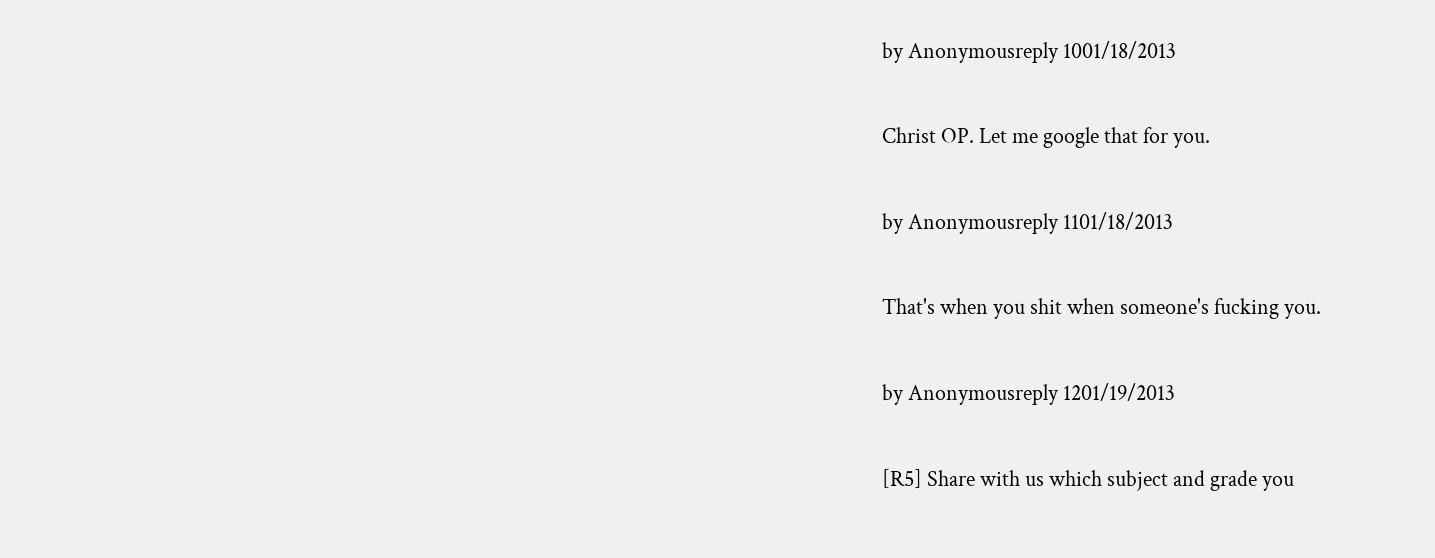by Anonymousreply 1001/18/2013

Christ OP. Let me google that for you.

by Anonymousreply 1101/18/2013

That's when you shit when someone's fucking you.

by Anonymousreply 1201/19/2013

[R5] Share with us which subject and grade you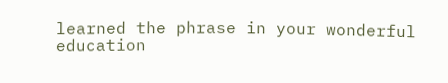learned the phrase in your wonderful education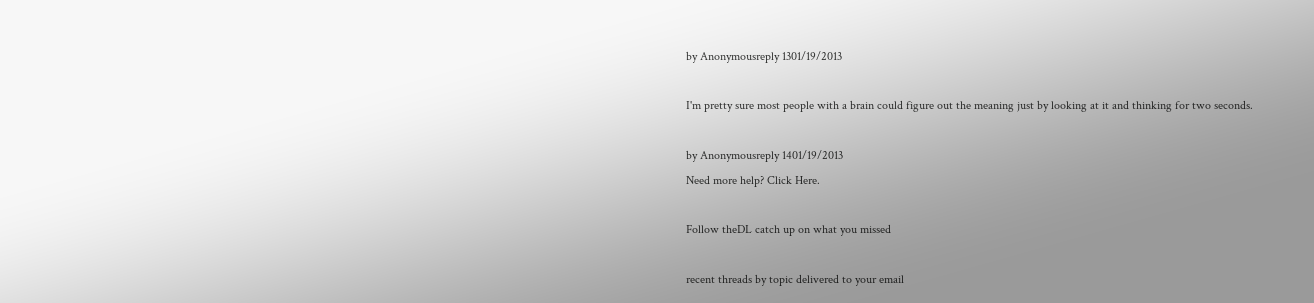by Anonymousreply 1301/19/2013

I'm pretty sure most people with a brain could figure out the meaning just by looking at it and thinking for two seconds.

by Anonymousreply 1401/19/2013
Need more help? Click Here.

Follow theDL catch up on what you missed

recent threads by topic delivered to your email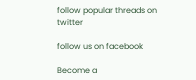follow popular threads on twitter

follow us on facebook

Become a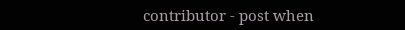contributor - post when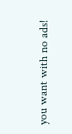you want with no ads!